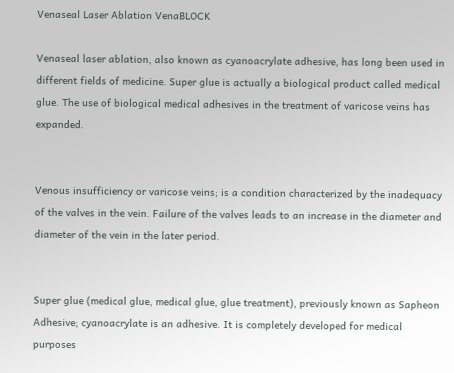Venaseal Laser Ablation VenaBLOCK

Venaseal laser ablation, also known as cyanoacrylate adhesive, has long been used in different fields of medicine. Super glue is actually a biological product called medical glue. The use of biological medical adhesives in the treatment of varicose veins has expanded.


Venous insufficiency or varicose veins; is a condition characterized by the inadequacy of the valves in the vein. Failure of the valves leads to an increase in the diameter and diameter of the vein in the later period.


Super glue (medical glue, medical glue, glue treatment), previously known as Sapheon Adhesive; cyanoacrylate is an adhesive. It is completely developed for medical purposes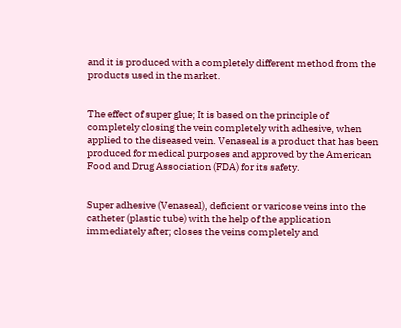and it is produced with a completely different method from the products used in the market.


The effect of super glue; It is based on the principle of completely closing the vein completely with adhesive, when applied to the diseased vein. Venaseal is a product that has been produced for medical purposes and approved by the American Food and Drug Association (FDA) for its safety.


Super adhesive (Venaseal), deficient or varicose veins into the catheter (plastic tube) with the help of the application immediately after; closes the veins completely and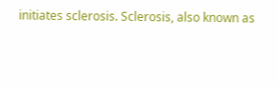initiates sclerosis. Sclerosis, also known as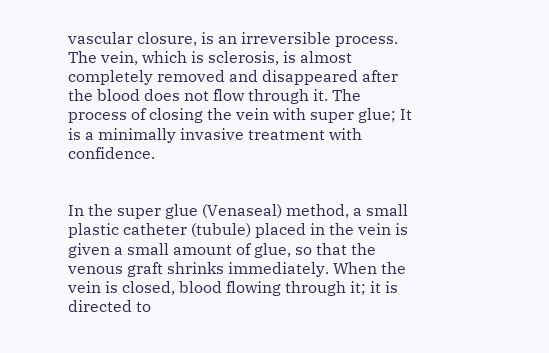vascular closure, is an irreversible process. The vein, which is sclerosis, is almost completely removed and disappeared after the blood does not flow through it. The process of closing the vein with super glue; It is a minimally invasive treatment with confidence.


In the super glue (Venaseal) method, a small plastic catheter (tubule) placed in the vein is given a small amount of glue, so that the venous graft shrinks immediately. When the vein is closed, blood flowing through it; it is directed to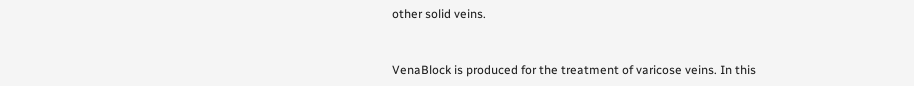other solid veins.


VenaBlock is produced for the treatment of varicose veins. In this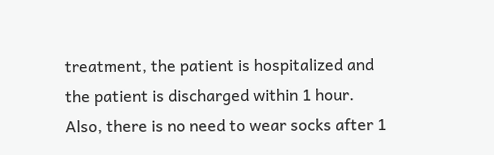treatment, the patient is hospitalized and the patient is discharged within 1 hour. Also, there is no need to wear socks after 1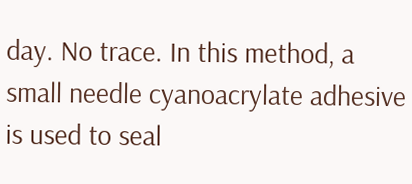day. No trace. In this method, a small needle cyanoacrylate adhesive is used to seal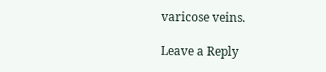varicose veins.

Leave a Reply